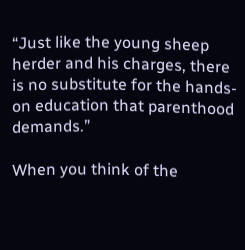“Just like the young sheep herder and his charges, there is no substitute for the hands-on education that parenthood demands.”

When you think of the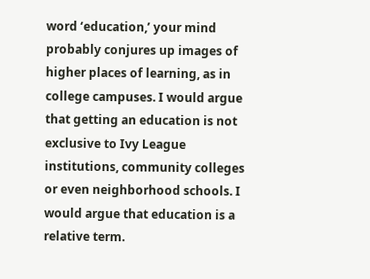word ‘education,’ your mind probably conjures up images of higher places of learning, as in college campuses. I would argue that getting an education is not exclusive to Ivy League institutions, community colleges or even neighborhood schools. I would argue that education is a relative term.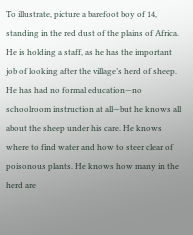To illustrate, picture a barefoot boy of 14, standing in the red dust of the plains of Africa. He is holding a staff, as he has the important job of looking after the village’s herd of sheep. He has had no formal education—no schoolroom instruction at all—but he knows all about the sheep under his care. He knows where to find water and how to steer clear of poisonous plants. He knows how many in the herd are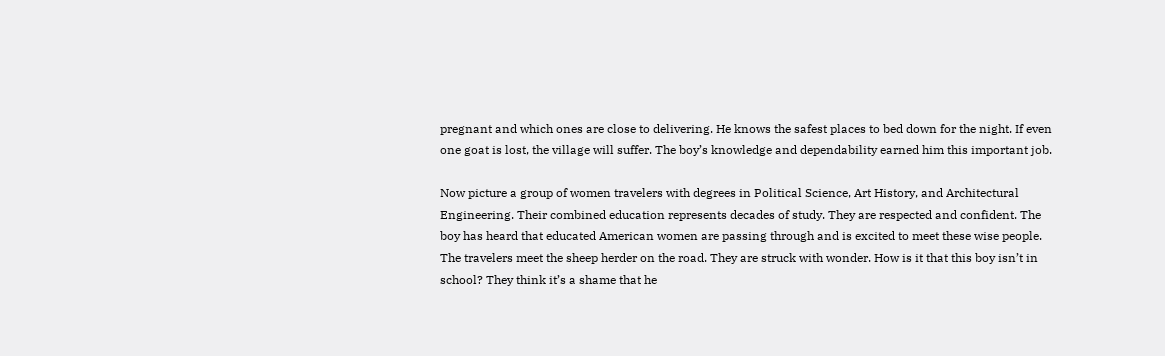pregnant and which ones are close to delivering. He knows the safest places to bed down for the night. If even one goat is lost, the village will suffer. The boy’s knowledge and dependability earned him this important job.

Now picture a group of women travelers with degrees in Political Science, Art History, and Architectural Engineering. Their combined education represents decades of study. They are respected and confident. The boy has heard that educated American women are passing through and is excited to meet these wise people. The travelers meet the sheep herder on the road. They are struck with wonder. How is it that this boy isn’t in school? They think it’s a shame that he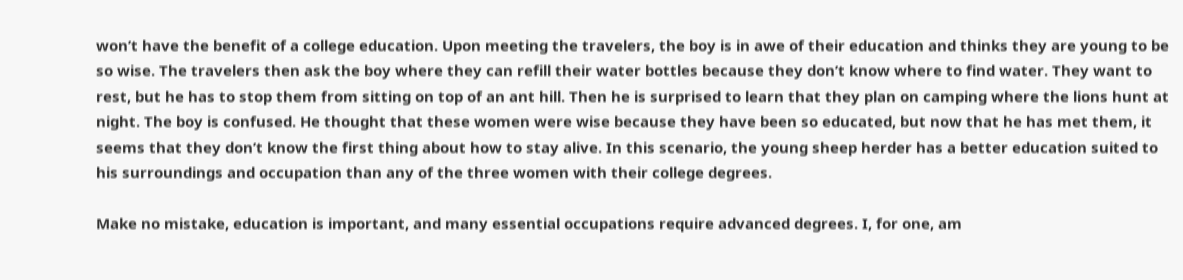won’t have the benefit of a college education. Upon meeting the travelers, the boy is in awe of their education and thinks they are young to be so wise. The travelers then ask the boy where they can refill their water bottles because they don’t know where to find water. They want to rest, but he has to stop them from sitting on top of an ant hill. Then he is surprised to learn that they plan on camping where the lions hunt at night. The boy is confused. He thought that these women were wise because they have been so educated, but now that he has met them, it seems that they don’t know the first thing about how to stay alive. In this scenario, the young sheep herder has a better education suited to his surroundings and occupation than any of the three women with their college degrees.

Make no mistake, education is important, and many essential occupations require advanced degrees. I, for one, am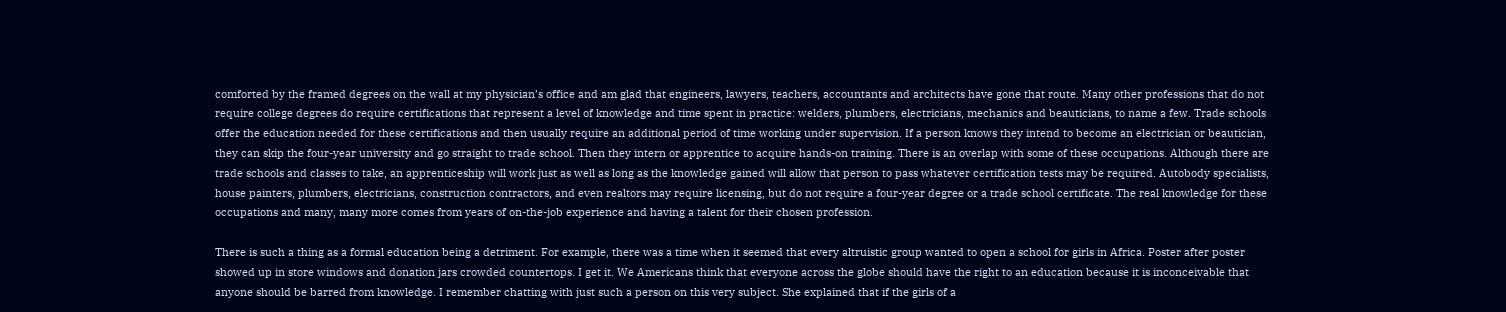comforted by the framed degrees on the wall at my physician’s office and am glad that engineers, lawyers, teachers, accountants and architects have gone that route. Many other professions that do not require college degrees do require certifications that represent a level of knowledge and time spent in practice: welders, plumbers, electricians, mechanics and beauticians, to name a few. Trade schools offer the education needed for these certifications and then usually require an additional period of time working under supervision. If a person knows they intend to become an electrician or beautician, they can skip the four-year university and go straight to trade school. Then they intern or apprentice to acquire hands-on training. There is an overlap with some of these occupations. Although there are trade schools and classes to take, an apprenticeship will work just as well as long as the knowledge gained will allow that person to pass whatever certification tests may be required. Autobody specialists, house painters, plumbers, electricians, construction contractors, and even realtors may require licensing, but do not require a four-year degree or a trade school certificate. The real knowledge for these occupations and many, many more comes from years of on-the-job experience and having a talent for their chosen profession.

There is such a thing as a formal education being a detriment. For example, there was a time when it seemed that every altruistic group wanted to open a school for girls in Africa. Poster after poster showed up in store windows and donation jars crowded countertops. I get it. We Americans think that everyone across the globe should have the right to an education because it is inconceivable that anyone should be barred from knowledge. I remember chatting with just such a person on this very subject. She explained that if the girls of a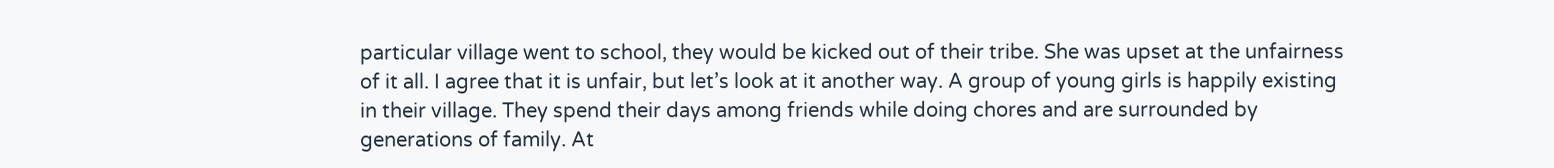particular village went to school, they would be kicked out of their tribe. She was upset at the unfairness of it all. I agree that it is unfair, but let’s look at it another way. A group of young girls is happily existing in their village. They spend their days among friends while doing chores and are surrounded by generations of family. At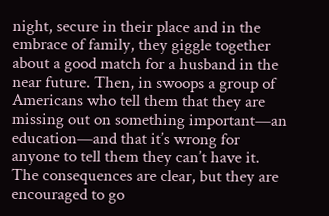night, secure in their place and in the embrace of family, they giggle together about a good match for a husband in the near future. Then, in swoops a group of Americans who tell them that they are missing out on something important—an education—and that it’s wrong for anyone to tell them they can’t have it. The consequences are clear, but they are encouraged to go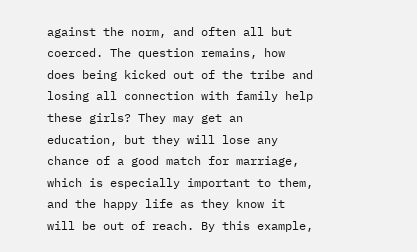against the norm, and often all but coerced. The question remains, how does being kicked out of the tribe and losing all connection with family help these girls? They may get an education, but they will lose any chance of a good match for marriage, which is especially important to them, and the happy life as they know it will be out of reach. By this example,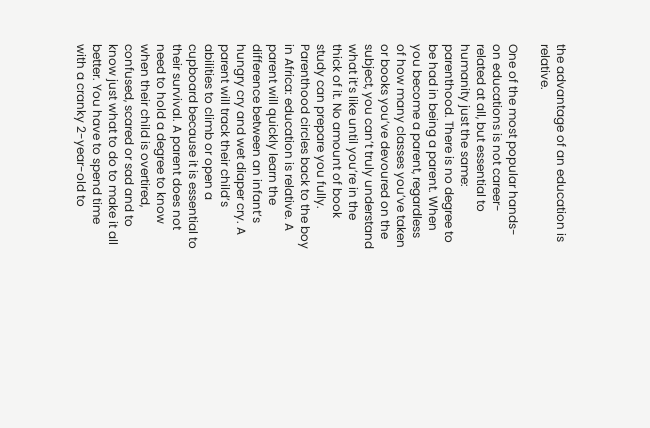the advantage of an education is relative.

One of the most popular hands-on educations is not career-related at all, but essential to humanity just the same: parenthood. There is no degree to be had in being a parent. When you become a parent, regardless of how many classes you’ve taken or books you’ve devoured on the subject, you can’t truly understand what it’s like until you’re in the thick of it. No amount of book study can prepare you fully. Parenthood circles back to the boy in Africa: education is relative. A parent will quickly learn the difference between an infant’s hungry cry and wet diaper cry. A parent will track their child’s abilities to climb or open a cupboard because it is essential to their survival. A parent does not need to hold a degree to know when their child is overtired, confused, scared or sad and to know just what to do to make it all better. You have to spend time with a cranky 2-year-old to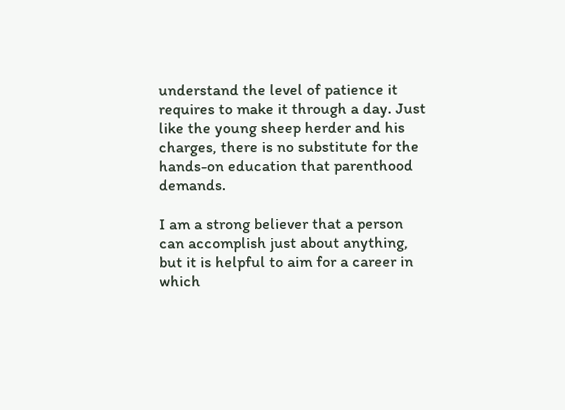understand the level of patience it requires to make it through a day. Just like the young sheep herder and his charges, there is no substitute for the hands-on education that parenthood demands.

I am a strong believer that a person can accomplish just about anything, but it is helpful to aim for a career in which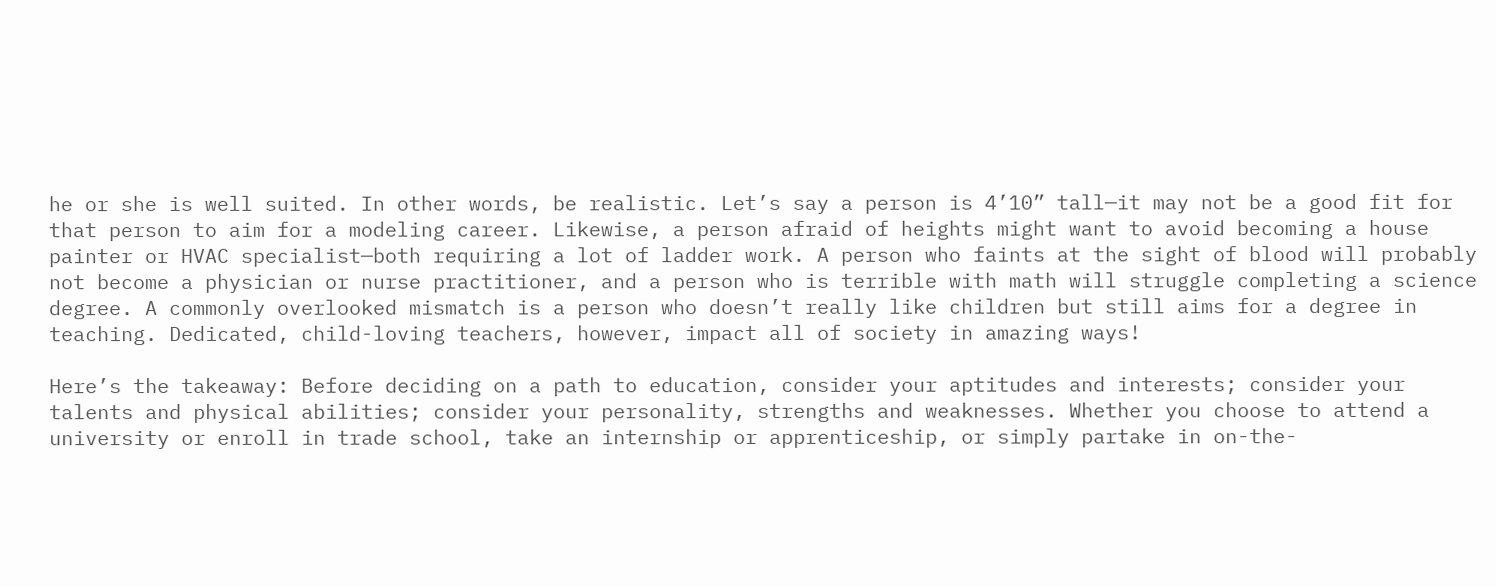he or she is well suited. In other words, be realistic. Let’s say a person is 4’10” tall—it may not be a good fit for that person to aim for a modeling career. Likewise, a person afraid of heights might want to avoid becoming a house painter or HVAC specialist—both requiring a lot of ladder work. A person who faints at the sight of blood will probably not become a physician or nurse practitioner, and a person who is terrible with math will struggle completing a science degree. A commonly overlooked mismatch is a person who doesn’t really like children but still aims for a degree in teaching. Dedicated, child-loving teachers, however, impact all of society in amazing ways!

Here’s the takeaway: Before deciding on a path to education, consider your aptitudes and interests; consider your talents and physical abilities; consider your personality, strengths and weaknesses. Whether you choose to attend a university or enroll in trade school, take an internship or apprenticeship, or simply partake in on-the-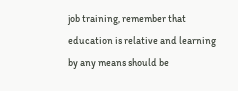job training, remember that education is relative and learning by any means should be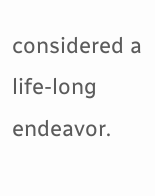considered a life-long endeavor.